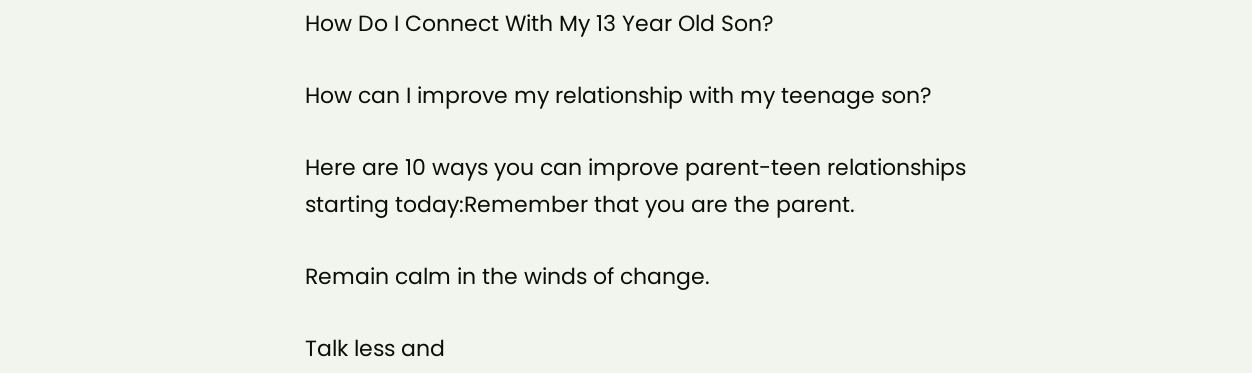How Do I Connect With My 13 Year Old Son?

How can I improve my relationship with my teenage son?

Here are 10 ways you can improve parent-teen relationships starting today:Remember that you are the parent.

Remain calm in the winds of change.

Talk less and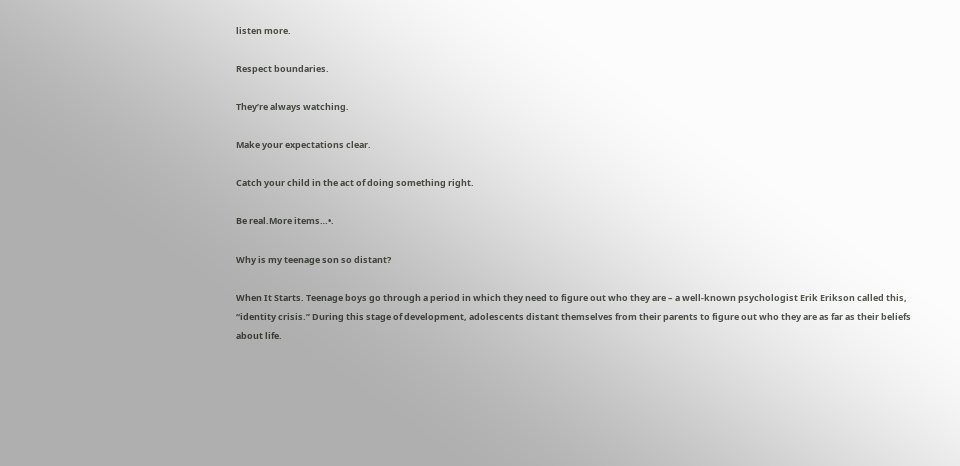listen more.

Respect boundaries.

They’re always watching.

Make your expectations clear.

Catch your child in the act of doing something right.

Be real.More items…•.

Why is my teenage son so distant?

When It Starts. Teenage boys go through a period in which they need to figure out who they are – a well-known psychologist Erik Erikson called this, “identity crisis.” During this stage of development, adolescents distant themselves from their parents to figure out who they are as far as their beliefs about life.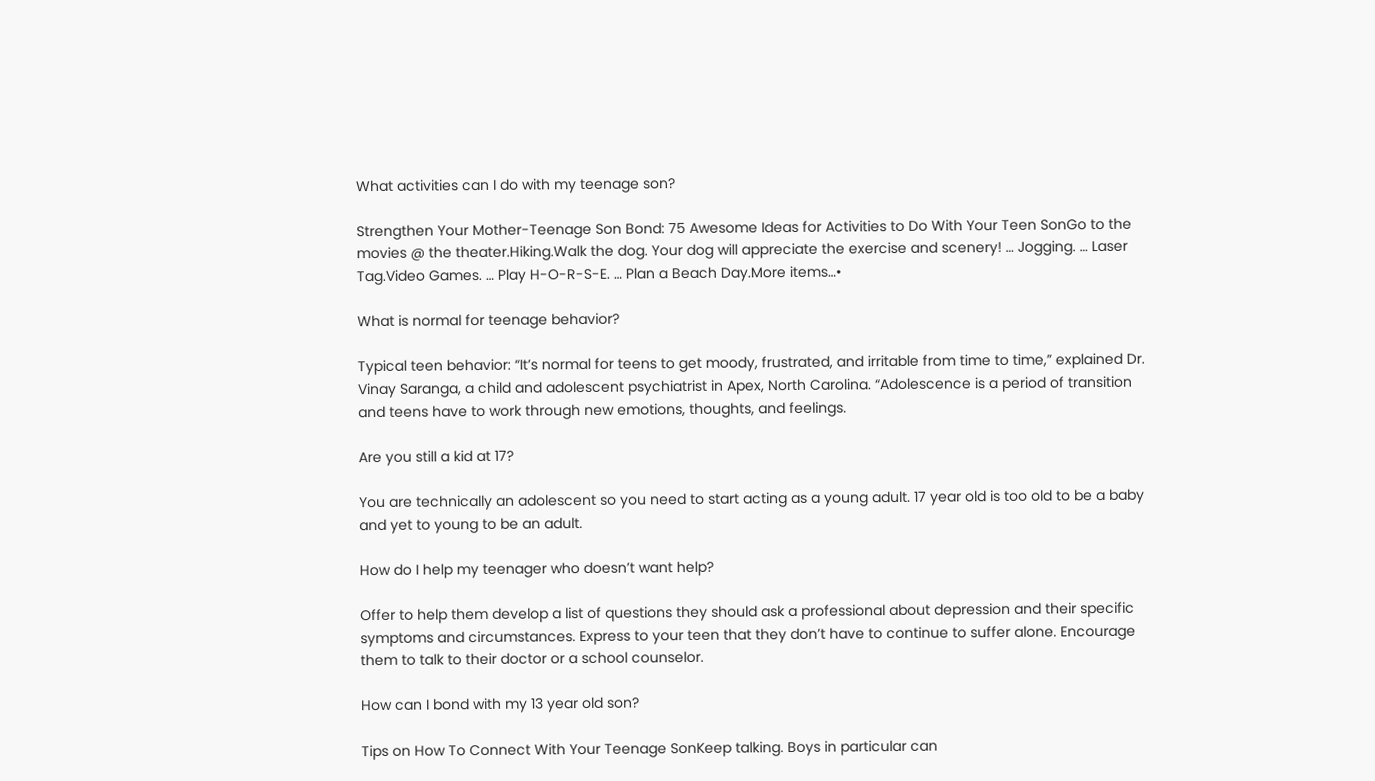What activities can I do with my teenage son?

Strengthen Your Mother-Teenage Son Bond: 75 Awesome Ideas for Activities to Do With Your Teen SonGo to the movies @ the theater.Hiking.Walk the dog. Your dog will appreciate the exercise and scenery! … Jogging. … Laser Tag.Video Games. … Play H-O-R-S-E. … Plan a Beach Day.More items…•

What is normal for teenage behavior?

Typical teen behavior: “It’s normal for teens to get moody, frustrated, and irritable from time to time,” explained Dr. Vinay Saranga, a child and adolescent psychiatrist in Apex, North Carolina. “Adolescence is a period of transition and teens have to work through new emotions, thoughts, and feelings.

Are you still a kid at 17?

You are technically an adolescent so you need to start acting as a young adult. 17 year old is too old to be a baby and yet to young to be an adult.

How do I help my teenager who doesn’t want help?

Offer to help them develop a list of questions they should ask a professional about depression and their specific symptoms and circumstances. Express to your teen that they don’t have to continue to suffer alone. Encourage them to talk to their doctor or a school counselor.

How can I bond with my 13 year old son?

Tips on How To Connect With Your Teenage SonKeep talking. Boys in particular can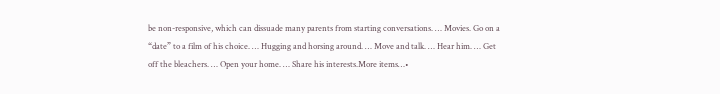be non-responsive, which can dissuade many parents from starting conversations. … Movies. Go on a “date” to a film of his choice. … Hugging and horsing around. … Move and talk. … Hear him. … Get off the bleachers. … Open your home. … Share his interests.More items…•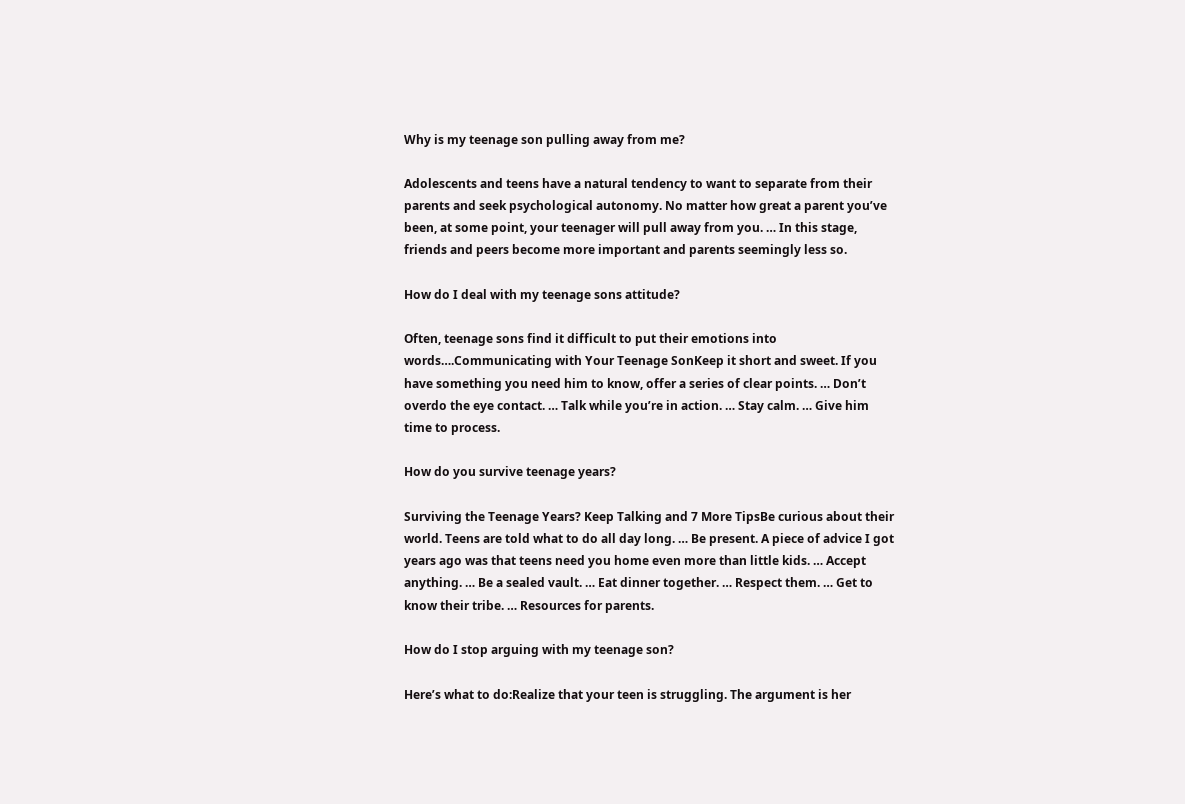Why is my teenage son pulling away from me?

Adolescents and teens have a natural tendency to want to separate from their parents and seek psychological autonomy. No matter how great a parent you’ve been, at some point, your teenager will pull away from you. … In this stage, friends and peers become more important and parents seemingly less so.

How do I deal with my teenage sons attitude?

Often, teenage sons find it difficult to put their emotions into words….Communicating with Your Teenage SonKeep it short and sweet. If you have something you need him to know, offer a series of clear points. … Don’t overdo the eye contact. … Talk while you’re in action. … Stay calm. … Give him time to process.

How do you survive teenage years?

Surviving the Teenage Years? Keep Talking and 7 More TipsBe curious about their world. Teens are told what to do all day long. … Be present. A piece of advice I got years ago was that teens need you home even more than little kids. … Accept anything. … Be a sealed vault. … Eat dinner together. … Respect them. … Get to know their tribe. … Resources for parents.

How do I stop arguing with my teenage son?

Here’s what to do:Realize that your teen is struggling. The argument is her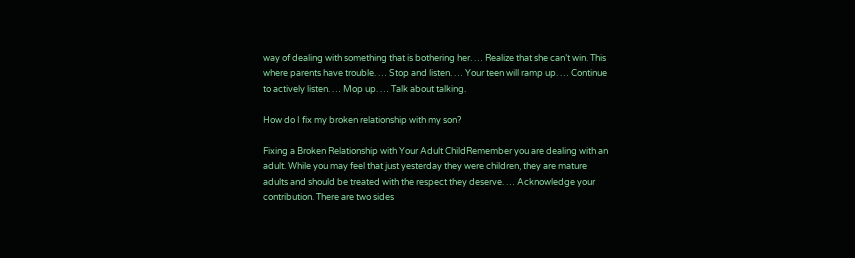way of dealing with something that is bothering her. … Realize that she can’t win. This where parents have trouble. … Stop and listen. … Your teen will ramp up. … Continue to actively listen. … Mop up. … Talk about talking.

How do I fix my broken relationship with my son?

Fixing a Broken Relationship with Your Adult ChildRemember you are dealing with an adult. While you may feel that just yesterday they were children, they are mature adults and should be treated with the respect they deserve. … Acknowledge your contribution. There are two sides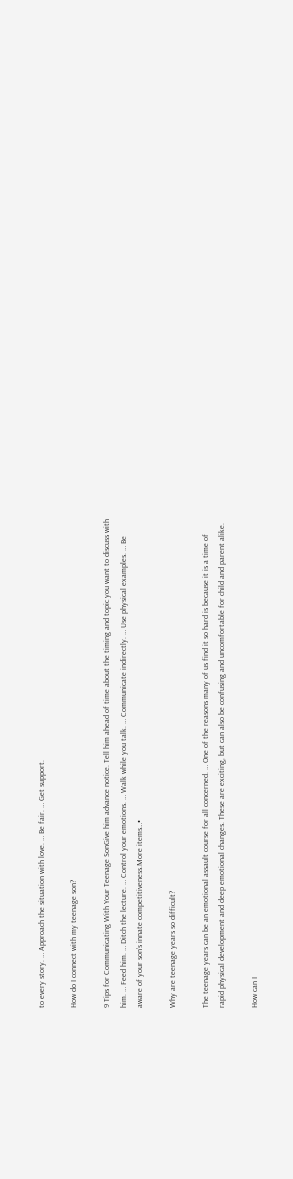to every story. … Approach the situation with love. … Be fair. … Get support.

How do I connect with my teenage son?

9 Tips for Communicating With Your Teenage SonGive him advance notice. Tell him ahead of time about the timing and topic you want to discuss with him. … Feed him. … Ditch the lecture. … Control your emotions. … Walk while you talk. … Communicate indirectly. … Use physical examples. … Be aware of your son’s innate competitiveness.More items…•

Why are teenage years so difficult?

The teenage years can be an emotional assault course for all concerned. … One of the reasons many of us find it so hard is because it is a time of rapid physical development and deep emotional changes. These are exciting, but can also be confusing and uncomfortable for child and parent alike.

How can I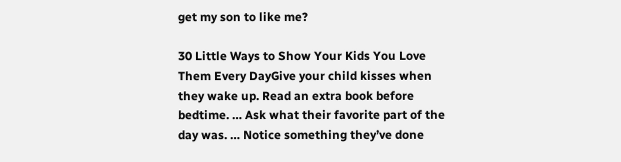get my son to like me?

30 Little Ways to Show Your Kids You Love Them Every DayGive your child kisses when they wake up. Read an extra book before bedtime. … Ask what their favorite part of the day was. … Notice something they’ve done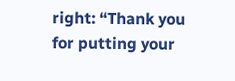right: “Thank you for putting your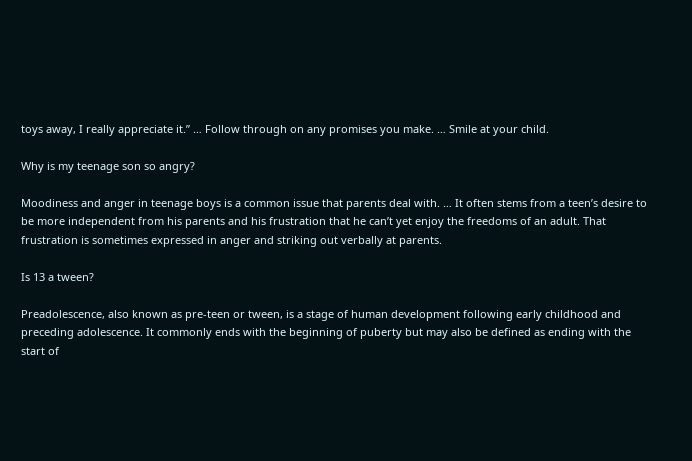toys away, I really appreciate it.” … Follow through on any promises you make. … Smile at your child.

Why is my teenage son so angry?

Moodiness and anger in teenage boys is a common issue that parents deal with. … It often stems from a teen’s desire to be more independent from his parents and his frustration that he can’t yet enjoy the freedoms of an adult. That frustration is sometimes expressed in anger and striking out verbally at parents.

Is 13 a tween?

Preadolescence, also known as pre-teen or tween, is a stage of human development following early childhood and preceding adolescence. It commonly ends with the beginning of puberty but may also be defined as ending with the start of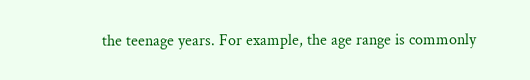the teenage years. For example, the age range is commonly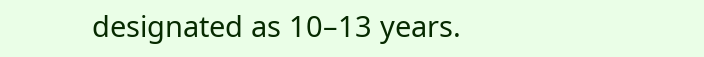designated as 10–13 years.